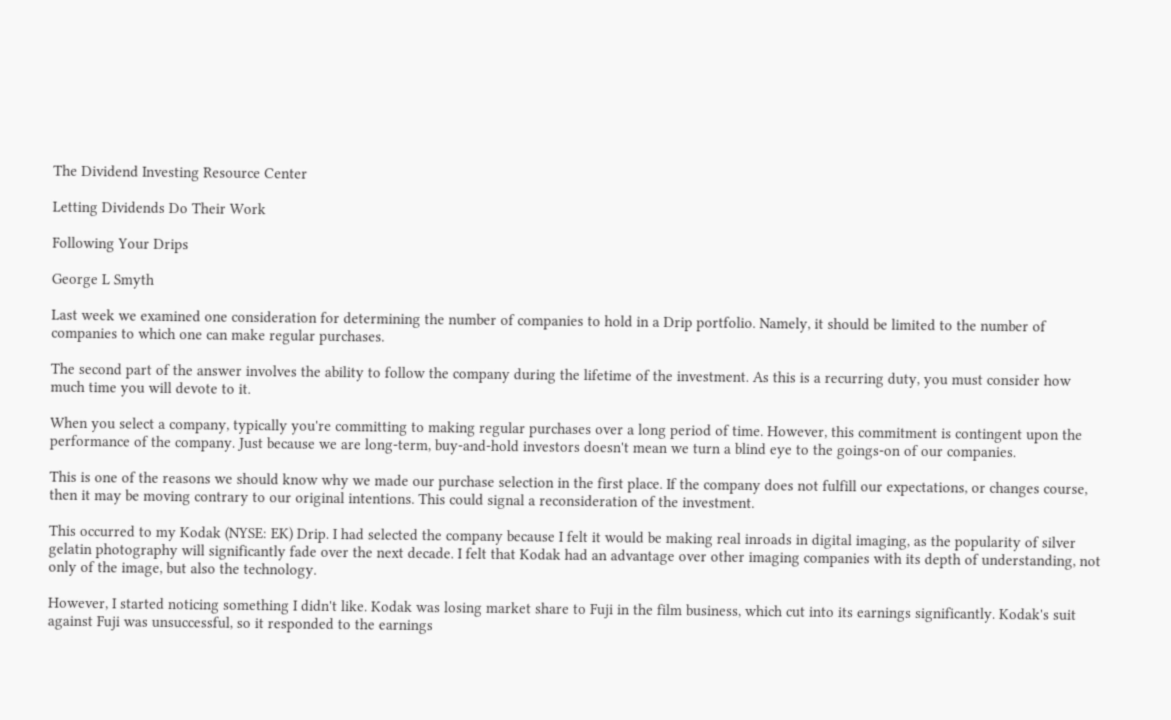The Dividend Investing Resource Center

Letting Dividends Do Their Work

Following Your Drips

George L Smyth

Last week we examined one consideration for determining the number of companies to hold in a Drip portfolio. Namely, it should be limited to the number of companies to which one can make regular purchases.

The second part of the answer involves the ability to follow the company during the lifetime of the investment. As this is a recurring duty, you must consider how much time you will devote to it.

When you select a company, typically you're committing to making regular purchases over a long period of time. However, this commitment is contingent upon the performance of the company. Just because we are long-term, buy-and-hold investors doesn't mean we turn a blind eye to the goings-on of our companies.

This is one of the reasons we should know why we made our purchase selection in the first place. If the company does not fulfill our expectations, or changes course, then it may be moving contrary to our original intentions. This could signal a reconsideration of the investment.

This occurred to my Kodak (NYSE: EK) Drip. I had selected the company because I felt it would be making real inroads in digital imaging, as the popularity of silver gelatin photography will significantly fade over the next decade. I felt that Kodak had an advantage over other imaging companies with its depth of understanding, not only of the image, but also the technology.

However, I started noticing something I didn't like. Kodak was losing market share to Fuji in the film business, which cut into its earnings significantly. Kodak's suit against Fuji was unsuccessful, so it responded to the earnings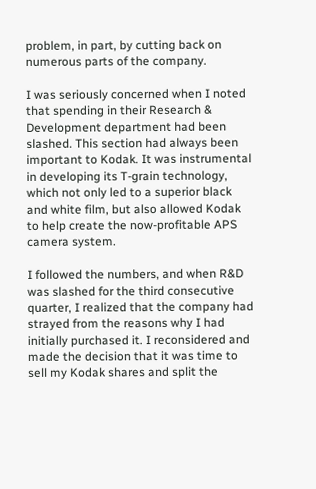problem, in part, by cutting back on numerous parts of the company.

I was seriously concerned when I noted that spending in their Research & Development department had been slashed. This section had always been important to Kodak. It was instrumental in developing its T-grain technology, which not only led to a superior black and white film, but also allowed Kodak to help create the now-profitable APS camera system.

I followed the numbers, and when R&D was slashed for the third consecutive quarter, I realized that the company had strayed from the reasons why I had initially purchased it. I reconsidered and made the decision that it was time to sell my Kodak shares and split the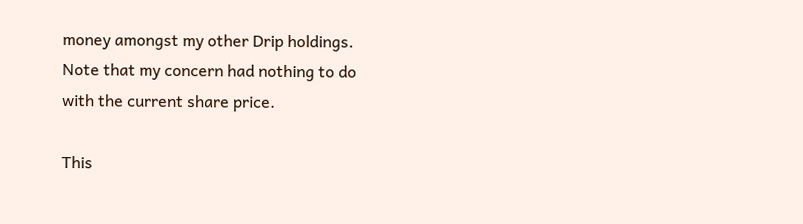money amongst my other Drip holdings. Note that my concern had nothing to do with the current share price.

This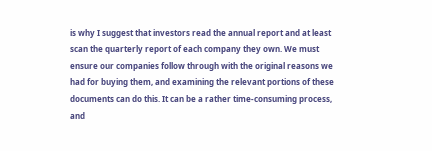is why I suggest that investors read the annual report and at least scan the quarterly report of each company they own. We must ensure our companies follow through with the original reasons we had for buying them, and examining the relevant portions of these documents can do this. It can be a rather time-consuming process, and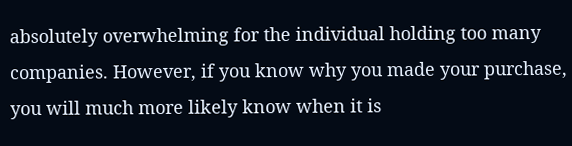absolutely overwhelming for the individual holding too many companies. However, if you know why you made your purchase, you will much more likely know when it is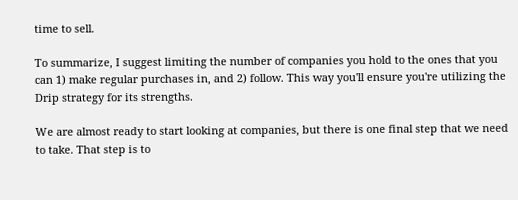time to sell.

To summarize, I suggest limiting the number of companies you hold to the ones that you can 1) make regular purchases in, and 2) follow. This way you'll ensure you're utilizing the Drip strategy for its strengths.

We are almost ready to start looking at companies, but there is one final step that we need to take. That step is to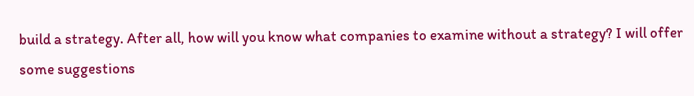build a strategy. After all, how will you know what companies to examine without a strategy? I will offer some suggestions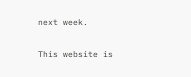next week.

This website is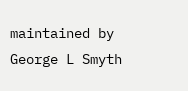maintained by George L Smyth